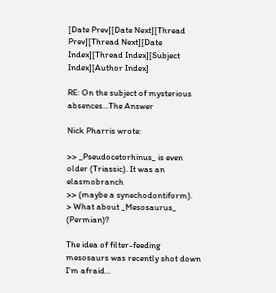[Date Prev][Date Next][Thread Prev][Thread Next][Date Index][Thread Index][Subject Index][Author Index]

RE: On the subject of mysterious absences...The Answer

Nick Pharris wrote:

>> _Pseudocetorhinus_ is even older (Triassic). It was an elasmobranch
>> (maybe a synechodontiform).
> What about _Mesosaurus_ (Permian)?

The idea of filter-feeding mesosaurs was recently shot down I'm afraid...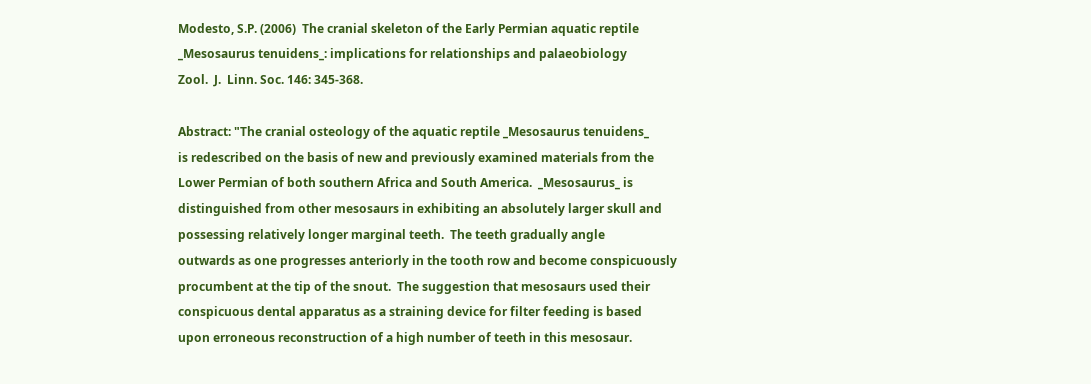Modesto, S.P. (2006)  The cranial skeleton of the Early Permian aquatic reptile
_Mesosaurus tenuidens_: implications for relationships and palaeobiology
Zool.  J.  Linn. Soc. 146: 345-368.

Abstract: "The cranial osteology of the aquatic reptile _Mesosaurus tenuidens_
is redescribed on the basis of new and previously examined materials from the
Lower Permian of both southern Africa and South America.  _Mesosaurus_ is
distinguished from other mesosaurs in exhibiting an absolutely larger skull and
possessing relatively longer marginal teeth.  The teeth gradually angle
outwards as one progresses anteriorly in the tooth row and become conspicuously
procumbent at the tip of the snout.  The suggestion that mesosaurs used their
conspicuous dental apparatus as a straining device for filter feeding is based
upon erroneous reconstruction of a high number of teeth in this mesosaur.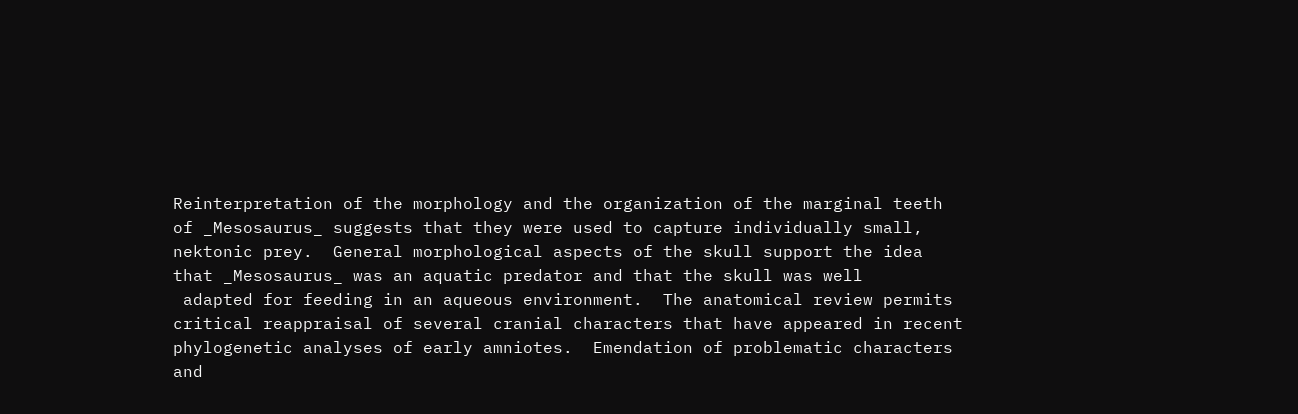Reinterpretation of the morphology and the organization of the marginal teeth
of _Mesosaurus_ suggests that they were used to capture individually small,
nektonic prey.  General morphological aspects of the skull support the idea
that _Mesosaurus_ was an aquatic predator and that the skull was well
 adapted for feeding in an aqueous environment.  The anatomical review permits
critical reappraisal of several cranial characters that have appeared in recent
phylogenetic analyses of early amniotes.  Emendation of problematic characters
and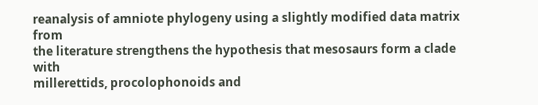reanalysis of amniote phylogeny using a slightly modified data matrix from
the literature strengthens the hypothesis that mesosaurs form a clade with
millerettids, procolophonoids and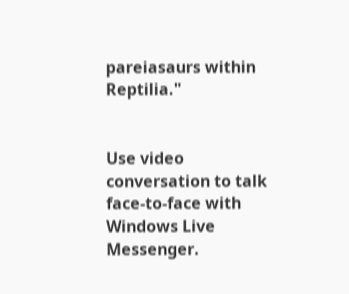pareiasaurs within Reptilia."


Use video conversation to talk face-to-face with Windows Live Messenger.